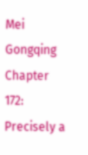Mei Gongqing
Chapter 172: Precisely a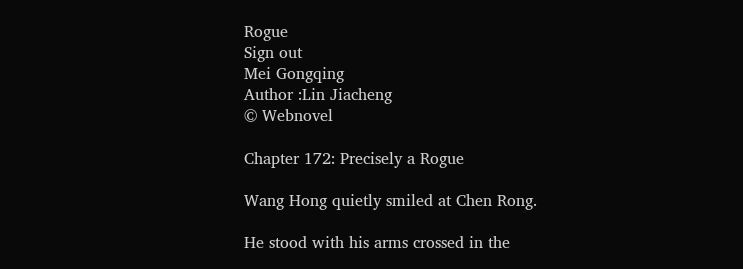Rogue
Sign out
Mei Gongqing
Author :Lin Jiacheng
© Webnovel

Chapter 172: Precisely a Rogue

Wang Hong quietly smiled at Chen Rong.

He stood with his arms crossed in the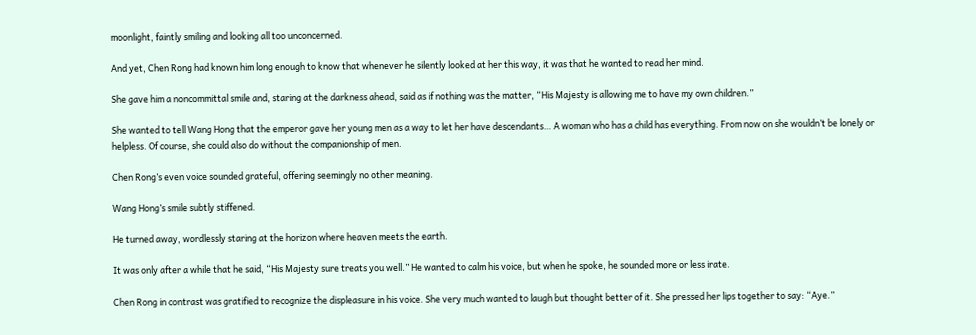moonlight, faintly smiling and looking all too unconcerned.

And yet, Chen Rong had known him long enough to know that whenever he silently looked at her this way, it was that he wanted to read her mind.

She gave him a noncommittal smile and, staring at the darkness ahead, said as if nothing was the matter, “His Majesty is allowing me to have my own children.”

She wanted to tell Wang Hong that the emperor gave her young men as a way to let her have descendants… A woman who has a child has everything. From now on she wouldn’t be lonely or helpless. Of course, she could also do without the companionship of men.

Chen Rong’s even voice sounded grateful, offering seemingly no other meaning.

Wang Hong’s smile subtly stiffened.

He turned away, wordlessly staring at the horizon where heaven meets the earth.

It was only after a while that he said, “His Majesty sure treats you well.” He wanted to calm his voice, but when he spoke, he sounded more or less irate.

Chen Rong in contrast was gratified to recognize the displeasure in his voice. She very much wanted to laugh but thought better of it. She pressed her lips together to say: “Aye.”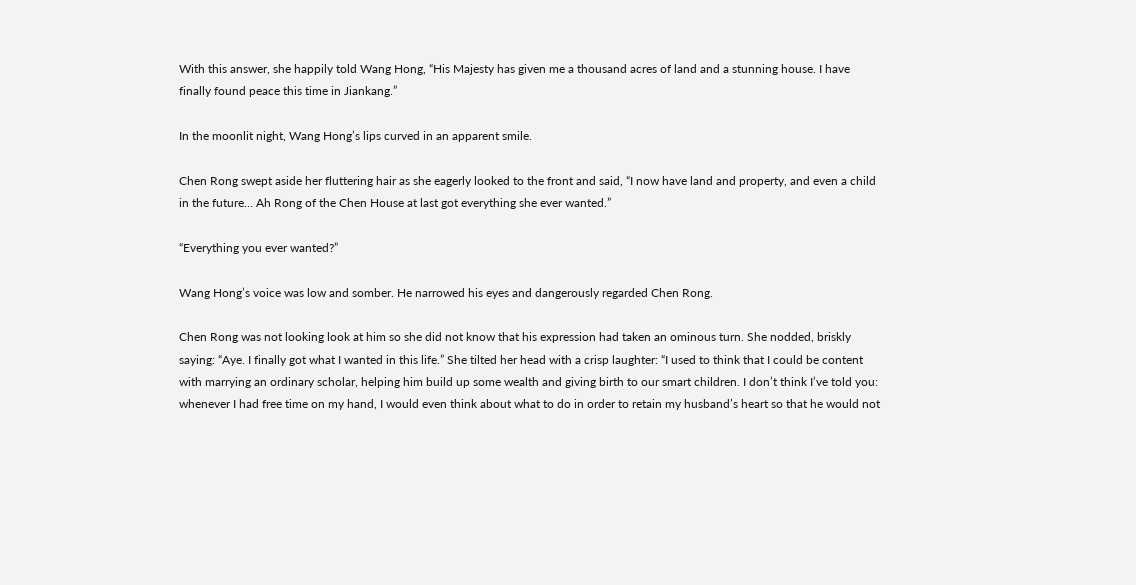With this answer, she happily told Wang Hong, “His Majesty has given me a thousand acres of land and a stunning house. I have finally found peace this time in Jiankang.”

In the moonlit night, Wang Hong’s lips curved in an apparent smile.

Chen Rong swept aside her fluttering hair as she eagerly looked to the front and said, “I now have land and property, and even a child in the future… Ah Rong of the Chen House at last got everything she ever wanted.”

“Everything you ever wanted?”

Wang Hong’s voice was low and somber. He narrowed his eyes and dangerously regarded Chen Rong.

Chen Rong was not looking look at him so she did not know that his expression had taken an ominous turn. She nodded, briskly saying: “Aye. I finally got what I wanted in this life.” She tilted her head with a crisp laughter: “I used to think that I could be content with marrying an ordinary scholar, helping him build up some wealth and giving birth to our smart children. I don’t think I’ve told you: whenever I had free time on my hand, I would even think about what to do in order to retain my husband’s heart so that he would not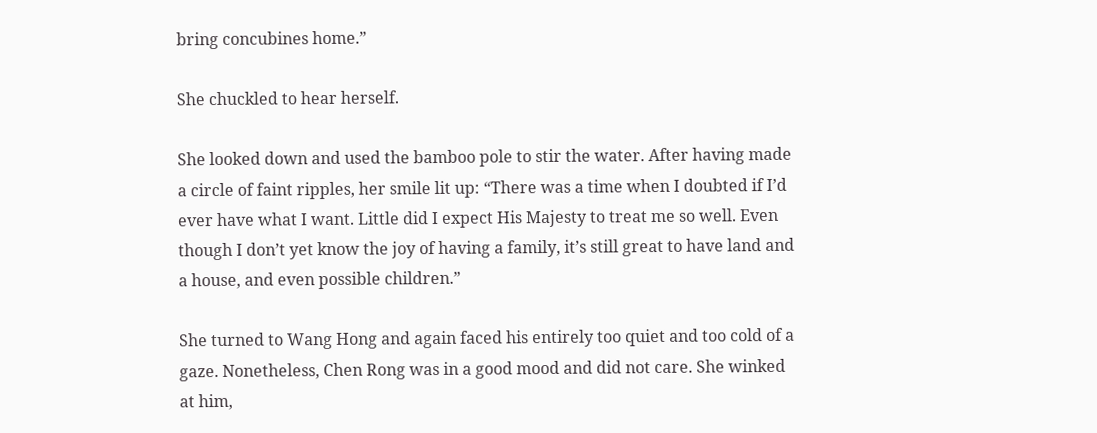bring concubines home.”

She chuckled to hear herself.

She looked down and used the bamboo pole to stir the water. After having made a circle of faint ripples, her smile lit up: “There was a time when I doubted if I’d ever have what I want. Little did I expect His Majesty to treat me so well. Even though I don’t yet know the joy of having a family, it’s still great to have land and a house, and even possible children.”

She turned to Wang Hong and again faced his entirely too quiet and too cold of a gaze. Nonetheless, Chen Rong was in a good mood and did not care. She winked at him,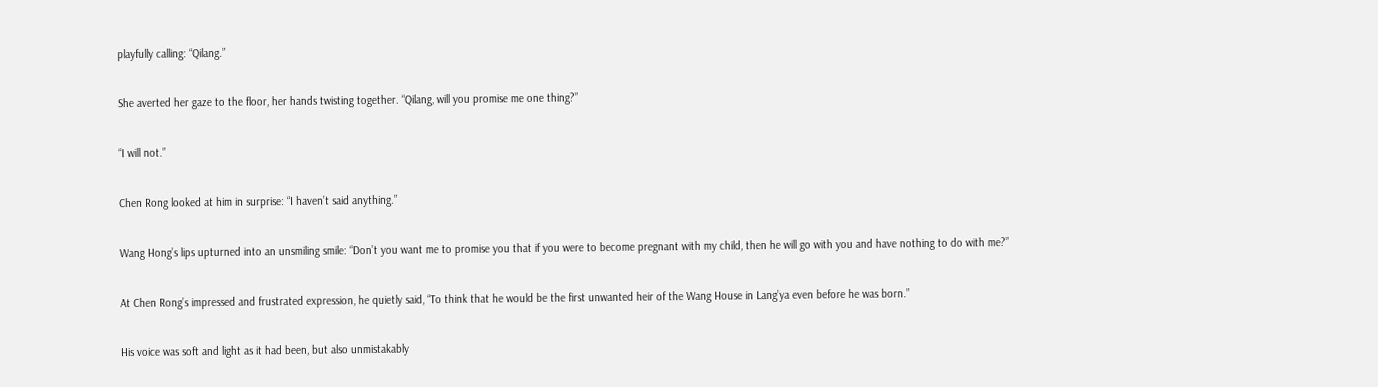playfully calling: “Qilang.”

She averted her gaze to the floor, her hands twisting together. “Qilang, will you promise me one thing?”

“I will not.”

Chen Rong looked at him in surprise: “I haven’t said anything.”

Wang Hong’s lips upturned into an unsmiling smile: “Don’t you want me to promise you that if you were to become pregnant with my child, then he will go with you and have nothing to do with me?”

At Chen Rong’s impressed and frustrated expression, he quietly said, “To think that he would be the first unwanted heir of the Wang House in Lang’ya even before he was born.”

His voice was soft and light as it had been, but also unmistakably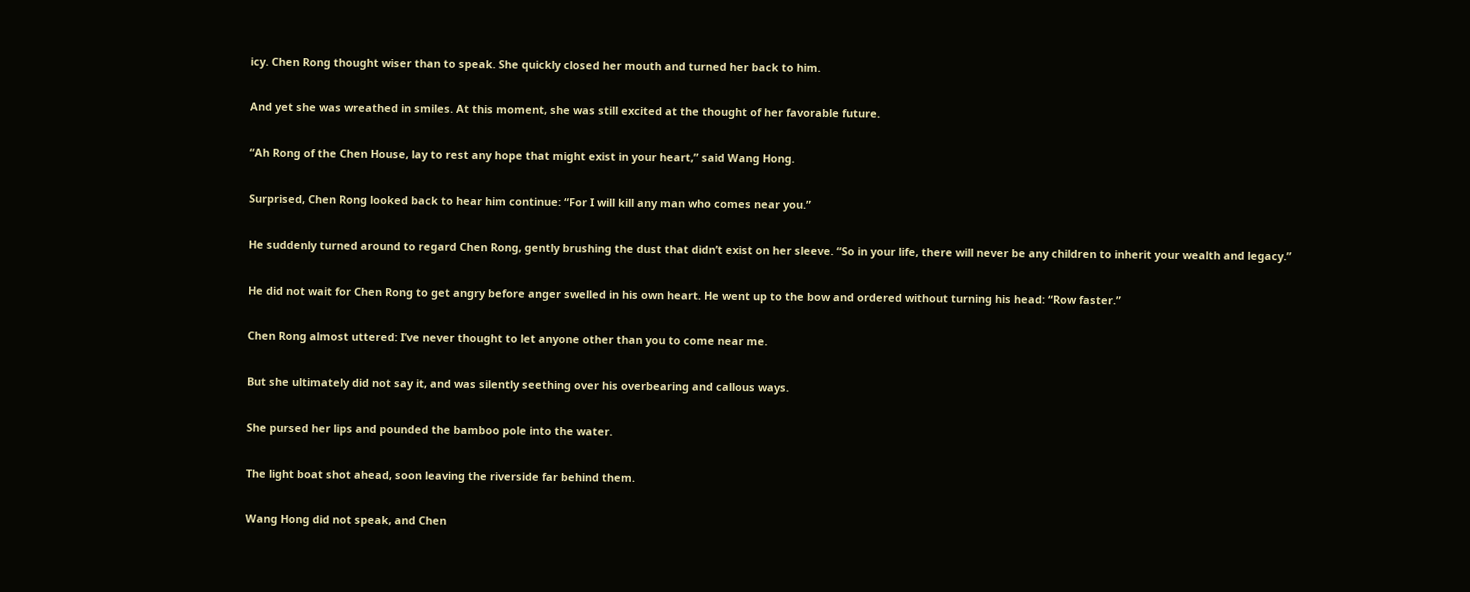icy. Chen Rong thought wiser than to speak. She quickly closed her mouth and turned her back to him.

And yet she was wreathed in smiles. At this moment, she was still excited at the thought of her favorable future.

“Ah Rong of the Chen House, lay to rest any hope that might exist in your heart,” said Wang Hong.

Surprised, Chen Rong looked back to hear him continue: “For I will kill any man who comes near you.”

He suddenly turned around to regard Chen Rong, gently brushing the dust that didn’t exist on her sleeve. “So in your life, there will never be any children to inherit your wealth and legacy.”

He did not wait for Chen Rong to get angry before anger swelled in his own heart. He went up to the bow and ordered without turning his head: “Row faster.”

Chen Rong almost uttered: I’ve never thought to let anyone other than you to come near me.

But she ultimately did not say it, and was silently seething over his overbearing and callous ways.

She pursed her lips and pounded the bamboo pole into the water.

The light boat shot ahead, soon leaving the riverside far behind them.

Wang Hong did not speak, and Chen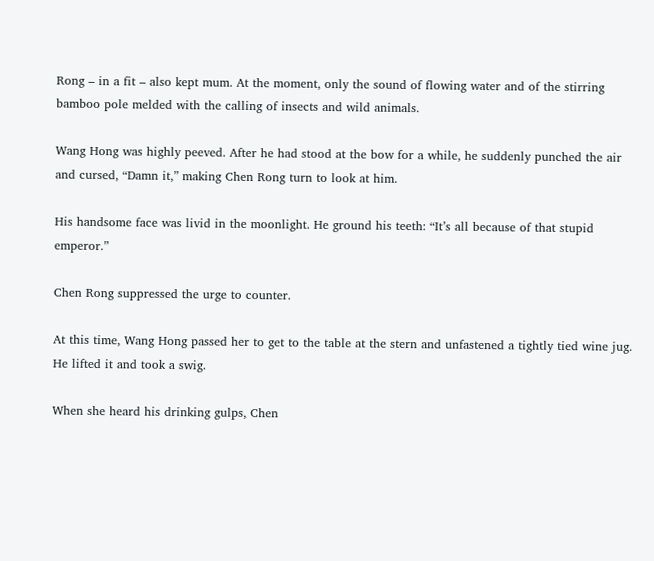Rong – in a fit – also kept mum. At the moment, only the sound of flowing water and of the stirring bamboo pole melded with the calling of insects and wild animals.

Wang Hong was highly peeved. After he had stood at the bow for a while, he suddenly punched the air and cursed, “Damn it,” making Chen Rong turn to look at him.

His handsome face was livid in the moonlight. He ground his teeth: “It’s all because of that stupid emperor.”

Chen Rong suppressed the urge to counter.

At this time, Wang Hong passed her to get to the table at the stern and unfastened a tightly tied wine jug. He lifted it and took a swig.

When she heard his drinking gulps, Chen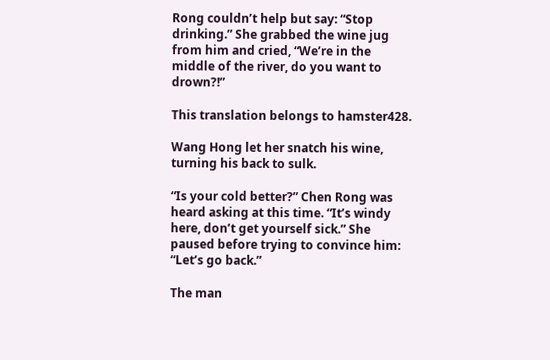Rong couldn’t help but say: “Stop drinking.” She grabbed the wine jug from him and cried, “We’re in the middle of the river, do you want to drown?!”

This translation belongs to hamster428.

Wang Hong let her snatch his wine, turning his back to sulk.

“Is your cold better?” Chen Rong was heard asking at this time. “It’s windy here, don’t get yourself sick.” She paused before trying to convince him: “Let’s go back.”

The man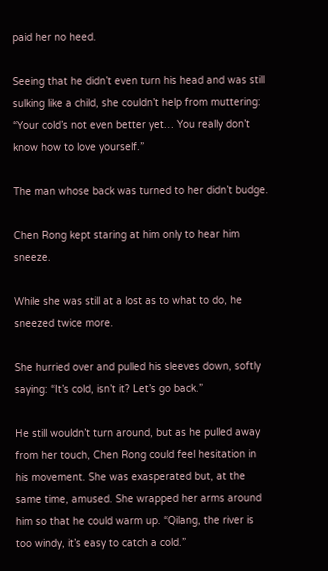paid her no heed.

Seeing that he didn’t even turn his head and was still sulking like a child, she couldn’t help from muttering: “Your cold’s not even better yet… You really don’t know how to love yourself.”

The man whose back was turned to her didn’t budge.

Chen Rong kept staring at him only to hear him sneeze.

While she was still at a lost as to what to do, he sneezed twice more.

She hurried over and pulled his sleeves down, softly saying: “It’s cold, isn’t it? Let’s go back.”

He still wouldn’t turn around, but as he pulled away from her touch, Chen Rong could feel hesitation in his movement. She was exasperated but, at the same time, amused. She wrapped her arms around him so that he could warm up. “Qilang, the river is too windy, it’s easy to catch a cold.”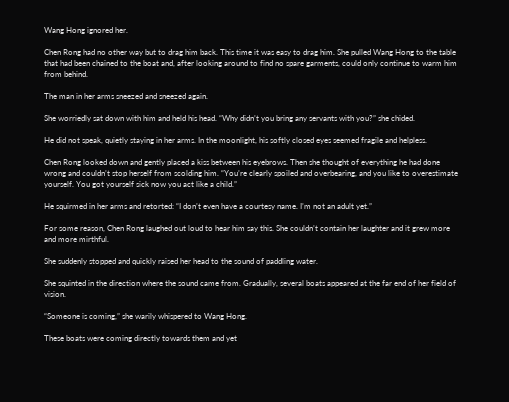Wang Hong ignored her.

Chen Rong had no other way but to drag him back. This time it was easy to drag him. She pulled Wang Hong to the table that had been chained to the boat and, after looking around to find no spare garments, could only continue to warm him from behind.

The man in her arms sneezed and sneezed again.

She worriedly sat down with him and held his head. “Why didn’t you bring any servants with you?” she chided.

He did not speak, quietly staying in her arms. In the moonlight, his softly closed eyes seemed fragile and helpless.

Chen Rong looked down and gently placed a kiss between his eyebrows. Then she thought of everything he had done wrong and couldn’t stop herself from scolding him. “You’re clearly spoiled and overbearing, and you like to overestimate yourself. You got yourself sick now you act like a child.”

He squirmed in her arms and retorted: “I don’t even have a courtesy name. I’m not an adult yet.”

For some reason, Chen Rong laughed out loud to hear him say this. She couldn’t contain her laughter and it grew more and more mirthful.

She suddenly stopped and quickly raised her head to the sound of paddling water.

She squinted in the direction where the sound came from. Gradually, several boats appeared at the far end of her field of vision.

“Someone is coming,” she warily whispered to Wang Hong.

These boats were coming directly towards them and yet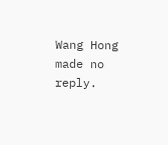Wang Hong made no reply.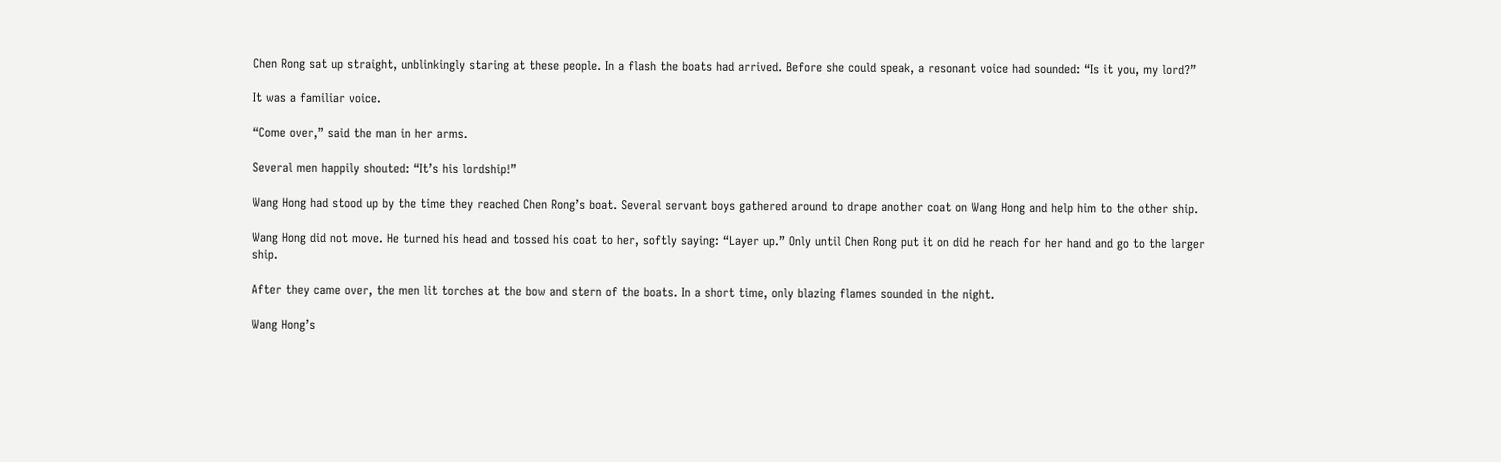Chen Rong sat up straight, unblinkingly staring at these people. In a flash the boats had arrived. Before she could speak, a resonant voice had sounded: “Is it you, my lord?”

It was a familiar voice.

“Come over,” said the man in her arms.

Several men happily shouted: “It’s his lordship!”

Wang Hong had stood up by the time they reached Chen Rong’s boat. Several servant boys gathered around to drape another coat on Wang Hong and help him to the other ship.

Wang Hong did not move. He turned his head and tossed his coat to her, softly saying: “Layer up.” Only until Chen Rong put it on did he reach for her hand and go to the larger ship.

After they came over, the men lit torches at the bow and stern of the boats. In a short time, only blazing flames sounded in the night.

Wang Hong’s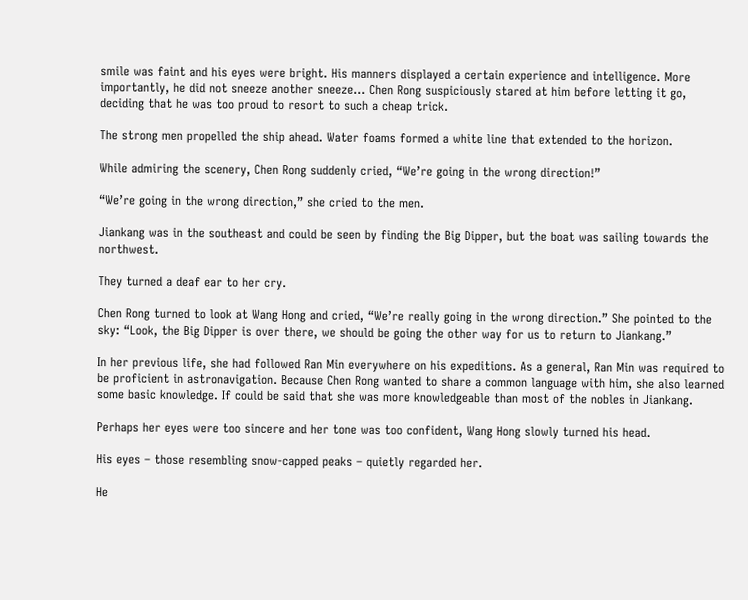smile was faint and his eyes were bright. His manners displayed a certain experience and intelligence. More importantly, he did not sneeze another sneeze… Chen Rong suspiciously stared at him before letting it go, deciding that he was too proud to resort to such a cheap trick.

The strong men propelled the ship ahead. Water foams formed a white line that extended to the horizon.

While admiring the scenery, Chen Rong suddenly cried, “We’re going in the wrong direction!”

“We’re going in the wrong direction,” she cried to the men.

Jiankang was in the southeast and could be seen by finding the Big Dipper, but the boat was sailing towards the northwest.

They turned a deaf ear to her cry.

Chen Rong turned to look at Wang Hong and cried, “We’re really going in the wrong direction.” She pointed to the sky: “Look, the Big Dipper is over there, we should be going the other way for us to return to Jiankang.”

In her previous life, she had followed Ran Min everywhere on his expeditions. As a general, Ran Min was required to be proficient in astronavigation. Because Chen Rong wanted to share a common language with him, she also learned some basic knowledge. If could be said that she was more knowledgeable than most of the nobles in Jiankang.

Perhaps her eyes were too sincere and her tone was too confident, Wang Hong slowly turned his head.

His eyes – those resembling snow-capped peaks – quietly regarded her.

He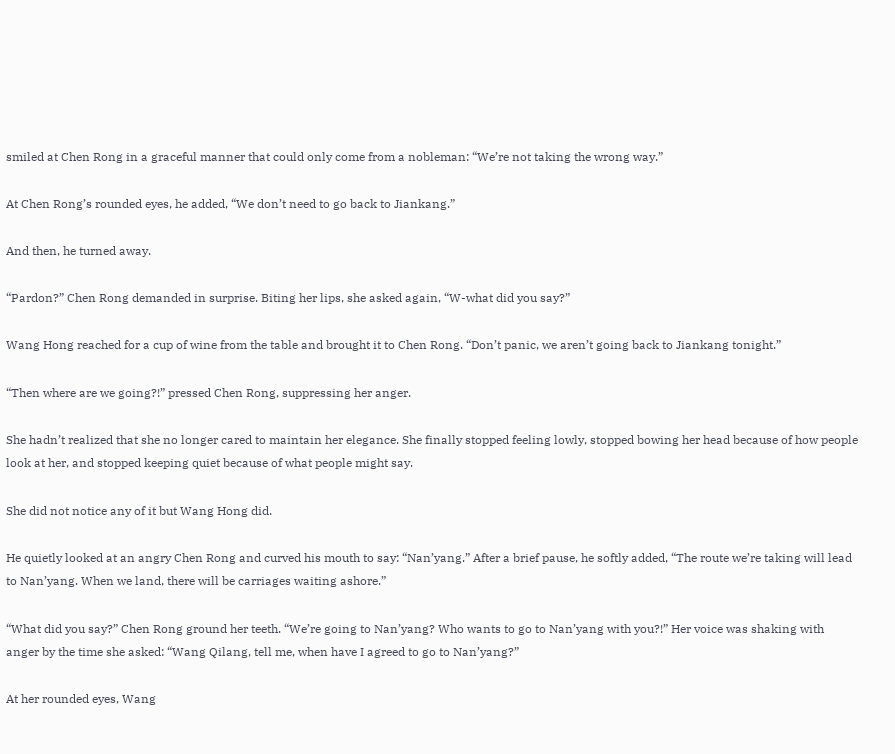smiled at Chen Rong in a graceful manner that could only come from a nobleman: “We’re not taking the wrong way.”

At Chen Rong’s rounded eyes, he added, “We don’t need to go back to Jiankang.”

And then, he turned away.

“Pardon?” Chen Rong demanded in surprise. Biting her lips, she asked again, “W-what did you say?”

Wang Hong reached for a cup of wine from the table and brought it to Chen Rong. “Don’t panic, we aren’t going back to Jiankang tonight.”

“Then where are we going?!” pressed Chen Rong, suppressing her anger.

She hadn’t realized that she no longer cared to maintain her elegance. She finally stopped feeling lowly, stopped bowing her head because of how people look at her, and stopped keeping quiet because of what people might say.

She did not notice any of it but Wang Hong did.

He quietly looked at an angry Chen Rong and curved his mouth to say: “Nan’yang.” After a brief pause, he softly added, “The route we’re taking will lead to Nan’yang. When we land, there will be carriages waiting ashore.”

“What did you say?” Chen Rong ground her teeth. “We’re going to Nan’yang? Who wants to go to Nan’yang with you?!” Her voice was shaking with anger by the time she asked: “Wang Qilang, tell me, when have I agreed to go to Nan’yang?”

At her rounded eyes, Wang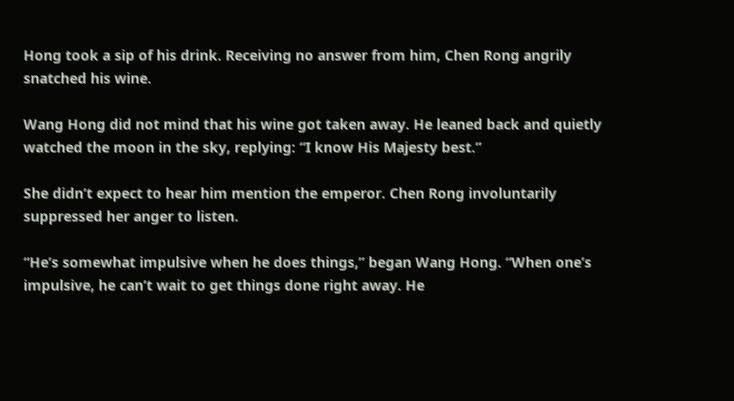Hong took a sip of his drink. Receiving no answer from him, Chen Rong angrily snatched his wine.

Wang Hong did not mind that his wine got taken away. He leaned back and quietly watched the moon in the sky, replying: “I know His Majesty best.”

She didn’t expect to hear him mention the emperor. Chen Rong involuntarily suppressed her anger to listen.

“He’s somewhat impulsive when he does things,” began Wang Hong. “When one’s impulsive, he can’t wait to get things done right away. He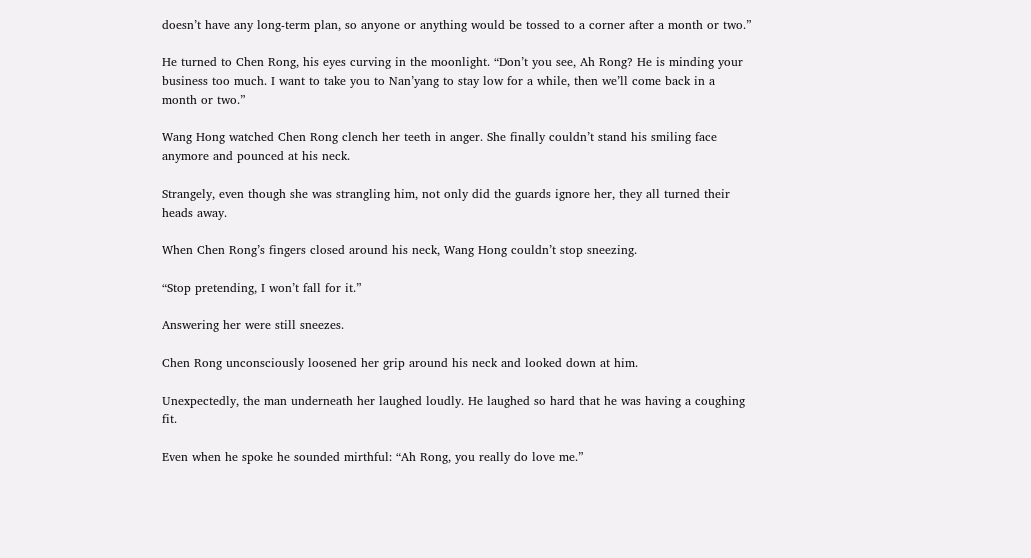doesn’t have any long-term plan, so anyone or anything would be tossed to a corner after a month or two.”

He turned to Chen Rong, his eyes curving in the moonlight. “Don’t you see, Ah Rong? He is minding your business too much. I want to take you to Nan’yang to stay low for a while, then we’ll come back in a month or two.”

Wang Hong watched Chen Rong clench her teeth in anger. She finally couldn’t stand his smiling face anymore and pounced at his neck.

Strangely, even though she was strangling him, not only did the guards ignore her, they all turned their heads away.

When Chen Rong’s fingers closed around his neck, Wang Hong couldn’t stop sneezing.

“Stop pretending, I won’t fall for it.”

Answering her were still sneezes.

Chen Rong unconsciously loosened her grip around his neck and looked down at him.

Unexpectedly, the man underneath her laughed loudly. He laughed so hard that he was having a coughing fit.

Even when he spoke he sounded mirthful: “Ah Rong, you really do love me.”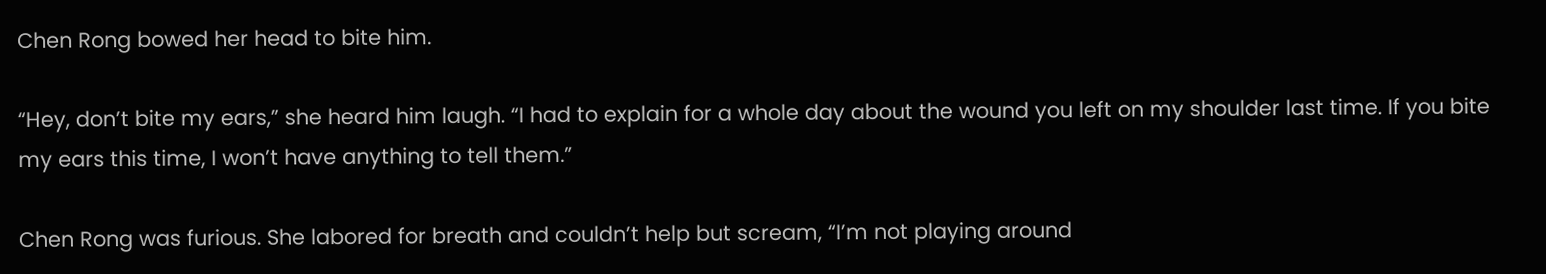Chen Rong bowed her head to bite him.

“Hey, don’t bite my ears,” she heard him laugh. “I had to explain for a whole day about the wound you left on my shoulder last time. If you bite my ears this time, I won’t have anything to tell them.”

Chen Rong was furious. She labored for breath and couldn’t help but scream, “I’m not playing around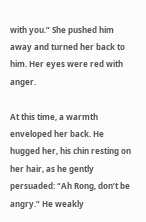with you.” She pushed him away and turned her back to him. Her eyes were red with anger.

At this time, a warmth enveloped her back. He hugged her, his chin resting on her hair, as he gently persuaded: “Ah Rong, don’t be angry.” He weakly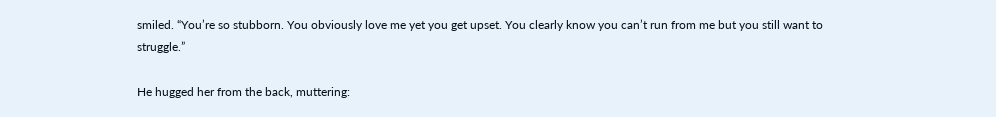smiled. “You’re so stubborn. You obviously love me yet you get upset. You clearly know you can’t run from me but you still want to struggle.”

He hugged her from the back, muttering: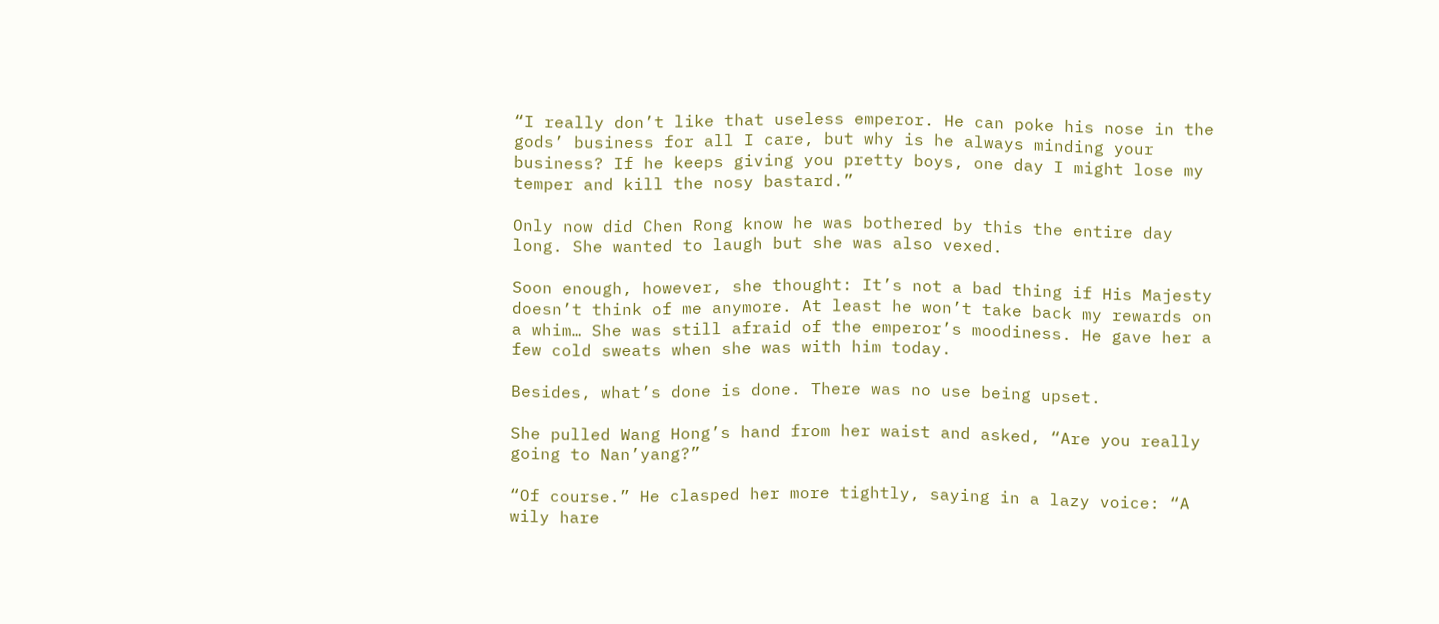“I really don’t like that useless emperor. He can poke his nose in the gods’ business for all I care, but why is he always minding your business? If he keeps giving you pretty boys, one day I might lose my temper and kill the nosy bastard.”

Only now did Chen Rong know he was bothered by this the entire day long. She wanted to laugh but she was also vexed.

Soon enough, however, she thought: It’s not a bad thing if His Majesty doesn’t think of me anymore. At least he won’t take back my rewards on a whim… She was still afraid of the emperor’s moodiness. He gave her a few cold sweats when she was with him today.

Besides, what’s done is done. There was no use being upset.

She pulled Wang Hong’s hand from her waist and asked, “Are you really going to Nan’yang?”

“Of course.” He clasped her more tightly, saying in a lazy voice: “A wily hare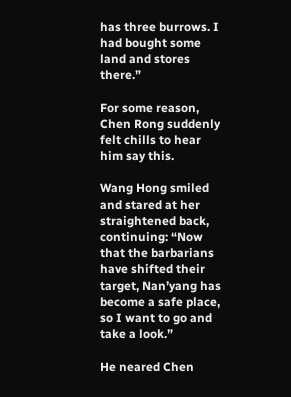has three burrows. I had bought some land and stores there.”

For some reason, Chen Rong suddenly felt chills to hear him say this.

Wang Hong smiled and stared at her straightened back, continuing: “Now that the barbarians have shifted their target, Nan’yang has become a safe place, so I want to go and take a look.”

He neared Chen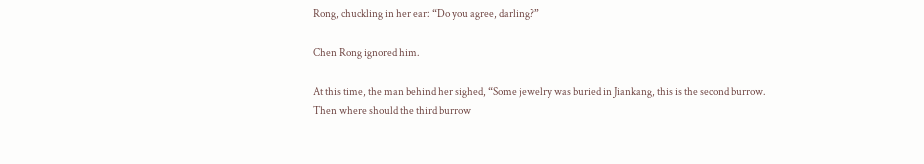Rong, chuckling in her ear: “Do you agree, darling?”

Chen Rong ignored him.

At this time, the man behind her sighed, “Some jewelry was buried in Jiankang, this is the second burrow. Then where should the third burrow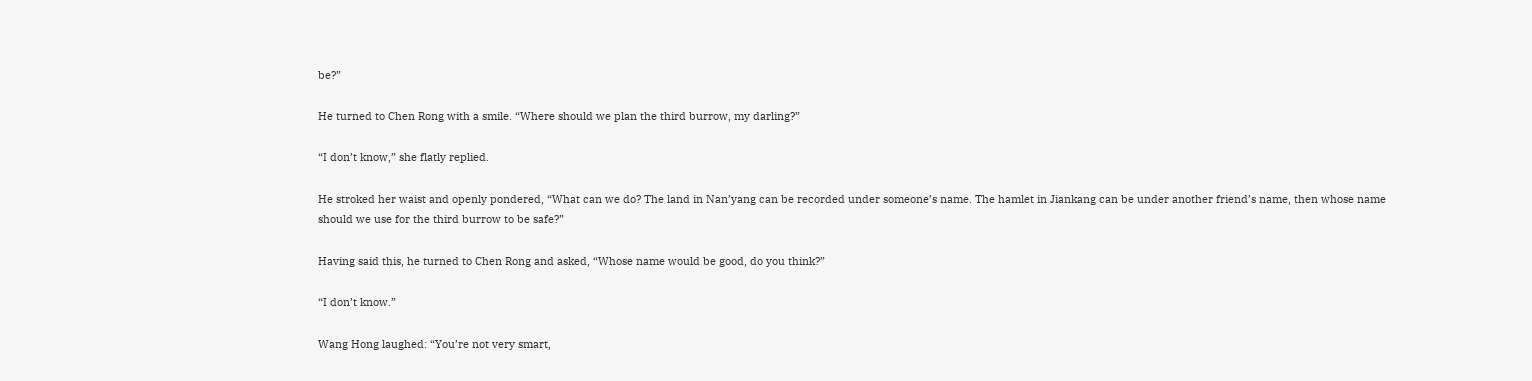be?”

He turned to Chen Rong with a smile. “Where should we plan the third burrow, my darling?”

“I don’t know,” she flatly replied.

He stroked her waist and openly pondered, “What can we do? The land in Nan’yang can be recorded under someone’s name. The hamlet in Jiankang can be under another friend’s name, then whose name should we use for the third burrow to be safe?”

Having said this, he turned to Chen Rong and asked, “Whose name would be good, do you think?”

“I don’t know.”

Wang Hong laughed: “You’re not very smart,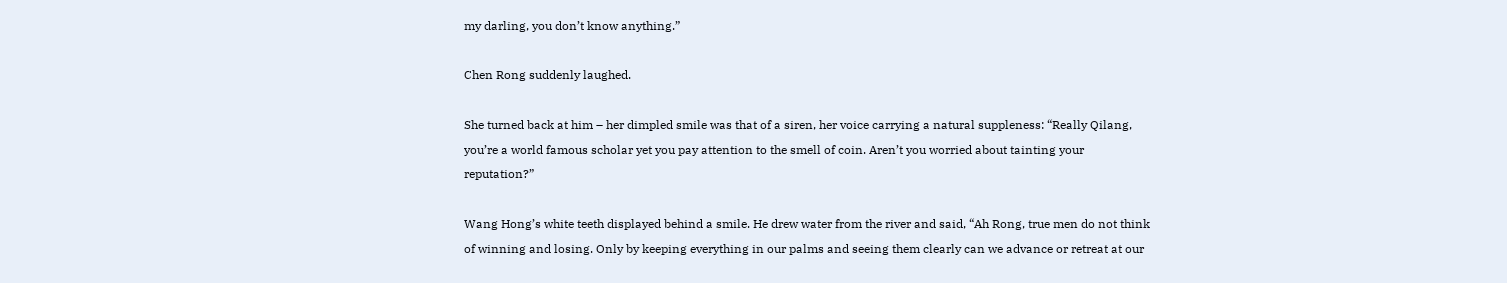my darling, you don’t know anything.”

Chen Rong suddenly laughed.

She turned back at him – her dimpled smile was that of a siren, her voice carrying a natural suppleness: “Really Qilang, you’re a world famous scholar yet you pay attention to the smell of coin. Aren’t you worried about tainting your reputation?”

Wang Hong’s white teeth displayed behind a smile. He drew water from the river and said, “Ah Rong, true men do not think of winning and losing. Only by keeping everything in our palms and seeing them clearly can we advance or retreat at our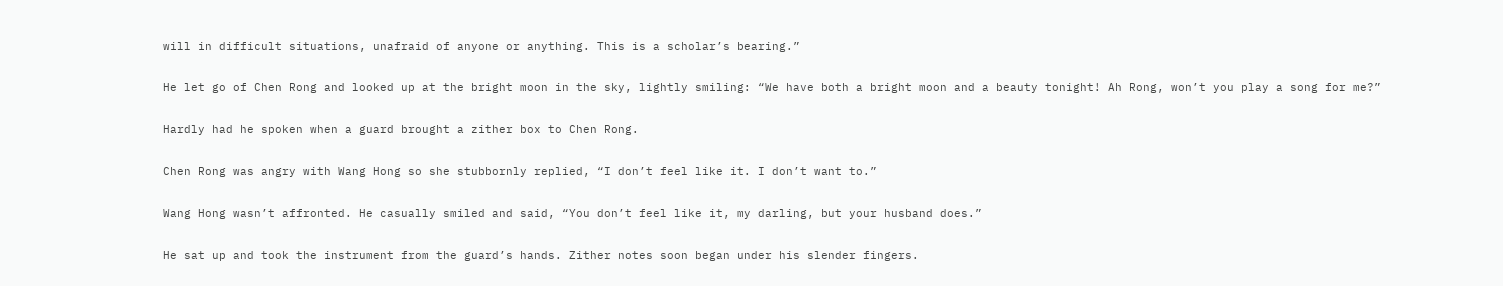will in difficult situations, unafraid of anyone or anything. This is a scholar’s bearing.”

He let go of Chen Rong and looked up at the bright moon in the sky, lightly smiling: “We have both a bright moon and a beauty tonight! Ah Rong, won’t you play a song for me?”

Hardly had he spoken when a guard brought a zither box to Chen Rong.

Chen Rong was angry with Wang Hong so she stubbornly replied, “I don’t feel like it. I don’t want to.”

Wang Hong wasn’t affronted. He casually smiled and said, “You don’t feel like it, my darling, but your husband does.”

He sat up and took the instrument from the guard’s hands. Zither notes soon began under his slender fingers.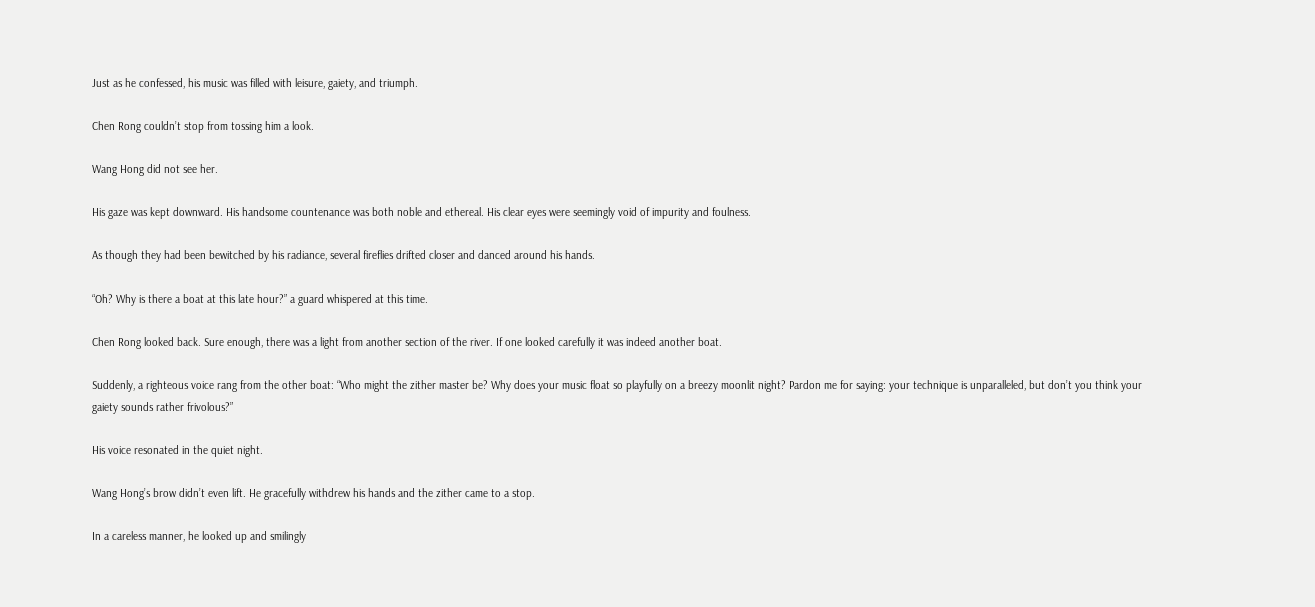Just as he confessed, his music was filled with leisure, gaiety, and triumph.

Chen Rong couldn’t stop from tossing him a look.

Wang Hong did not see her.

His gaze was kept downward. His handsome countenance was both noble and ethereal. His clear eyes were seemingly void of impurity and foulness.

As though they had been bewitched by his radiance, several fireflies drifted closer and danced around his hands.

“Oh? Why is there a boat at this late hour?” a guard whispered at this time.

Chen Rong looked back. Sure enough, there was a light from another section of the river. If one looked carefully it was indeed another boat.

Suddenly, a righteous voice rang from the other boat: “Who might the zither master be? Why does your music float so playfully on a breezy moonlit night? Pardon me for saying: your technique is unparalleled, but don’t you think your gaiety sounds rather frivolous?”

His voice resonated in the quiet night.

Wang Hong’s brow didn’t even lift. He gracefully withdrew his hands and the zither came to a stop.

In a careless manner, he looked up and smilingly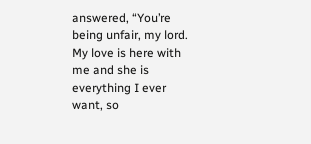answered, “You’re being unfair, my lord. My love is here with me and she is everything I ever want, so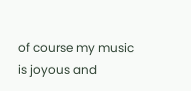of course my music is joyous and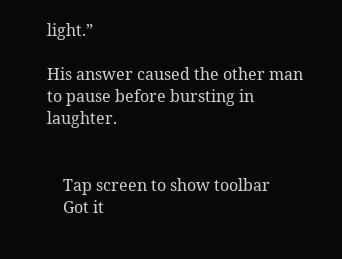light.”

His answer caused the other man to pause before bursting in laughter.


    Tap screen to show toolbar
    Got it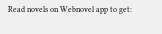Read novels on Webnovel app to get: